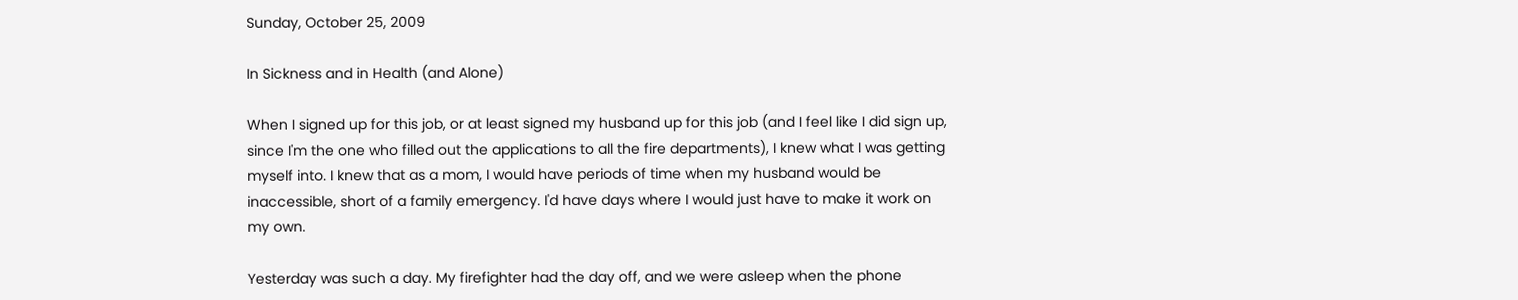Sunday, October 25, 2009

In Sickness and in Health (and Alone)

When I signed up for this job, or at least signed my husband up for this job (and I feel like I did sign up, since I'm the one who filled out the applications to all the fire departments), I knew what I was getting myself into. I knew that as a mom, I would have periods of time when my husband would be inaccessible, short of a family emergency. I'd have days where I would just have to make it work on my own.

Yesterday was such a day. My firefighter had the day off, and we were asleep when the phone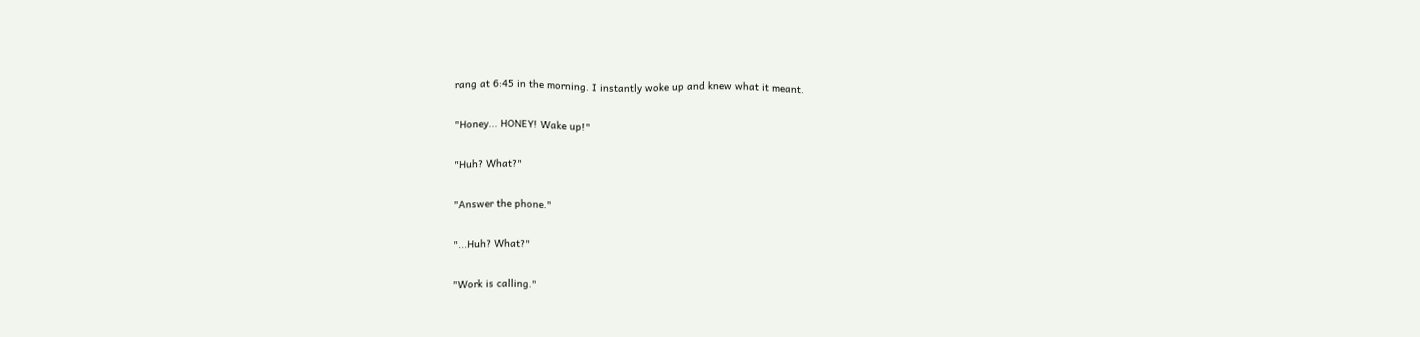rang at 6:45 in the morning. I instantly woke up and knew what it meant.

"Honey... HONEY! Wake up!"

"Huh? What?"

"Answer the phone."

"...Huh? What?"

"Work is calling."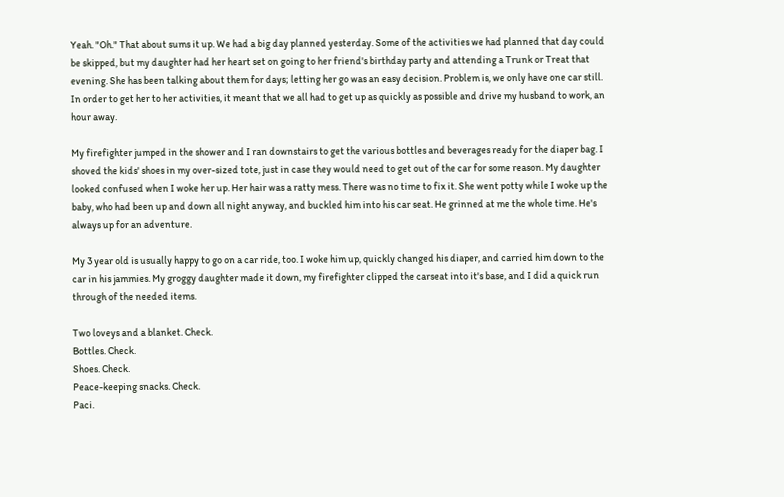Yeah. "Oh." That about sums it up. We had a big day planned yesterday. Some of the activities we had planned that day could be skipped, but my daughter had her heart set on going to her friend's birthday party and attending a Trunk or Treat that evening. She has been talking about them for days; letting her go was an easy decision. Problem is, we only have one car still. In order to get her to her activities, it meant that we all had to get up as quickly as possible and drive my husband to work, an hour away.

My firefighter jumped in the shower and I ran downstairs to get the various bottles and beverages ready for the diaper bag. I shoved the kids' shoes in my over-sized tote, just in case they would need to get out of the car for some reason. My daughter looked confused when I woke her up. Her hair was a ratty mess. There was no time to fix it. She went potty while I woke up the baby, who had been up and down all night anyway, and buckled him into his car seat. He grinned at me the whole time. He's always up for an adventure.

My 3 year old is usually happy to go on a car ride, too. I woke him up, quickly changed his diaper, and carried him down to the car in his jammies. My groggy daughter made it down, my firefighter clipped the carseat into it's base, and I did a quick run through of the needed items.

Two loveys and a blanket. Check.
Bottles. Check.
Shoes. Check.
Peace-keeping snacks. Check.
Paci.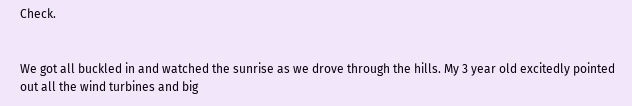Check.


We got all buckled in and watched the sunrise as we drove through the hills. My 3 year old excitedly pointed out all the wind turbines and big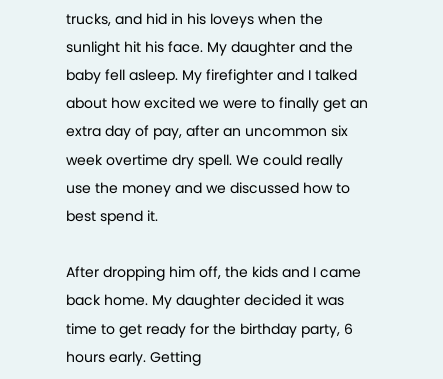trucks, and hid in his loveys when the sunlight hit his face. My daughter and the baby fell asleep. My firefighter and I talked about how excited we were to finally get an extra day of pay, after an uncommon six week overtime dry spell. We could really use the money and we discussed how to best spend it.

After dropping him off, the kids and I came back home. My daughter decided it was time to get ready for the birthday party, 6 hours early. Getting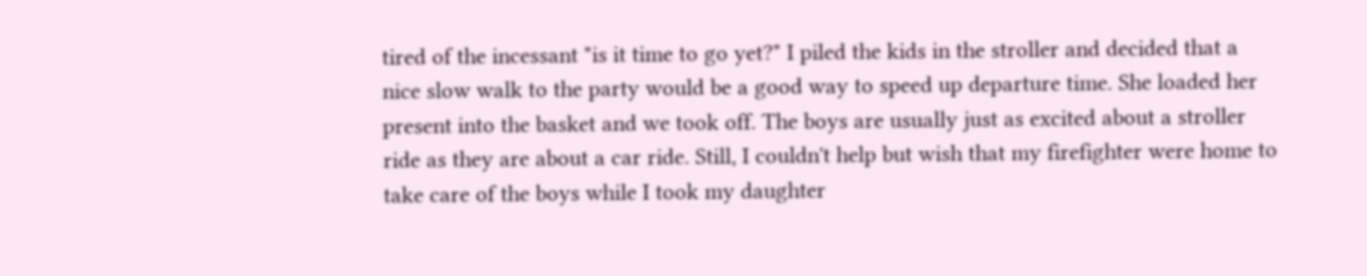tired of the incessant "is it time to go yet?" I piled the kids in the stroller and decided that a nice slow walk to the party would be a good way to speed up departure time. She loaded her present into the basket and we took off. The boys are usually just as excited about a stroller ride as they are about a car ride. Still, I couldn't help but wish that my firefighter were home to take care of the boys while I took my daughter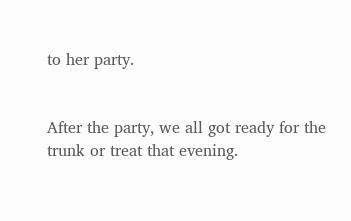to her party.


After the party, we all got ready for the trunk or treat that evening.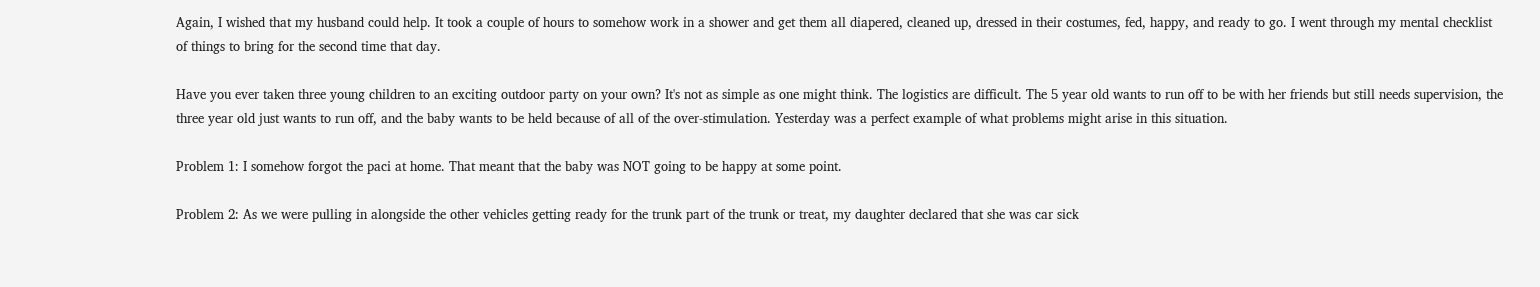Again, I wished that my husband could help. It took a couple of hours to somehow work in a shower and get them all diapered, cleaned up, dressed in their costumes, fed, happy, and ready to go. I went through my mental checklist of things to bring for the second time that day.

Have you ever taken three young children to an exciting outdoor party on your own? It's not as simple as one might think. The logistics are difficult. The 5 year old wants to run off to be with her friends but still needs supervision, the three year old just wants to run off, and the baby wants to be held because of all of the over-stimulation. Yesterday was a perfect example of what problems might arise in this situation.

Problem 1: I somehow forgot the paci at home. That meant that the baby was NOT going to be happy at some point.

Problem 2: As we were pulling in alongside the other vehicles getting ready for the trunk part of the trunk or treat, my daughter declared that she was car sick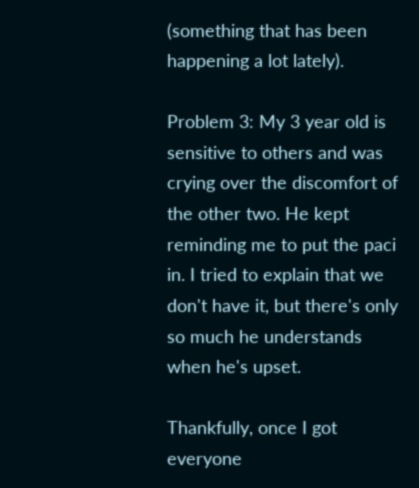(something that has been happening a lot lately).

Problem 3: My 3 year old is sensitive to others and was crying over the discomfort of the other two. He kept reminding me to put the paci in. I tried to explain that we don't have it, but there's only so much he understands when he's upset.

Thankfully, once I got everyone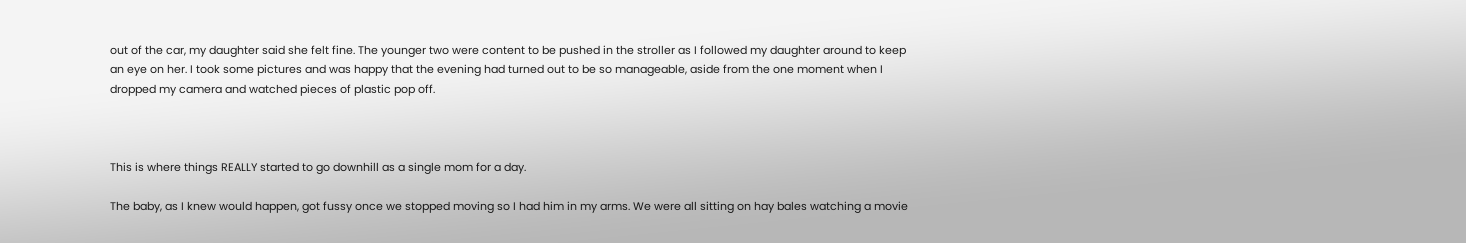out of the car, my daughter said she felt fine. The younger two were content to be pushed in the stroller as I followed my daughter around to keep an eye on her. I took some pictures and was happy that the evening had turned out to be so manageable, aside from the one moment when I dropped my camera and watched pieces of plastic pop off.



This is where things REALLY started to go downhill as a single mom for a day.

The baby, as I knew would happen, got fussy once we stopped moving so I had him in my arms. We were all sitting on hay bales watching a movie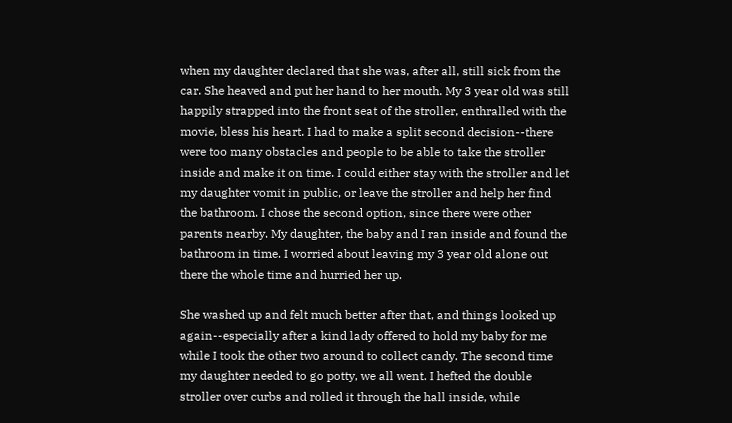when my daughter declared that she was, after all, still sick from the car. She heaved and put her hand to her mouth. My 3 year old was still happily strapped into the front seat of the stroller, enthralled with the movie, bless his heart. I had to make a split second decision--there were too many obstacles and people to be able to take the stroller inside and make it on time. I could either stay with the stroller and let my daughter vomit in public, or leave the stroller and help her find the bathroom. I chose the second option, since there were other parents nearby. My daughter, the baby and I ran inside and found the bathroom in time. I worried about leaving my 3 year old alone out there the whole time and hurried her up.

She washed up and felt much better after that, and things looked up again--especially after a kind lady offered to hold my baby for me while I took the other two around to collect candy. The second time my daughter needed to go potty, we all went. I hefted the double stroller over curbs and rolled it through the hall inside, while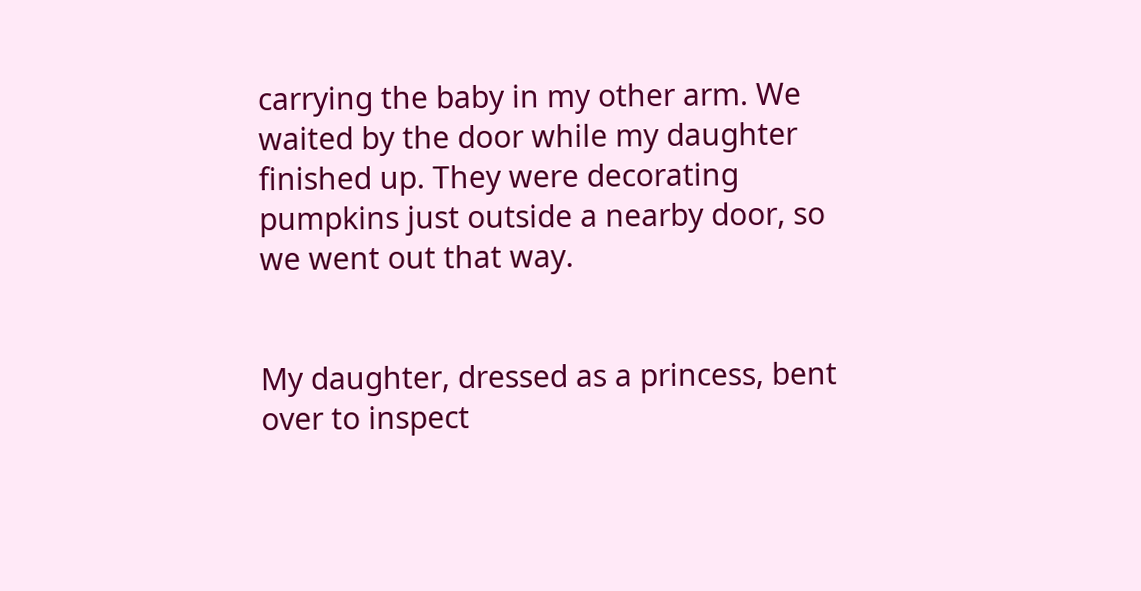carrying the baby in my other arm. We waited by the door while my daughter finished up. They were decorating pumpkins just outside a nearby door, so we went out that way.


My daughter, dressed as a princess, bent over to inspect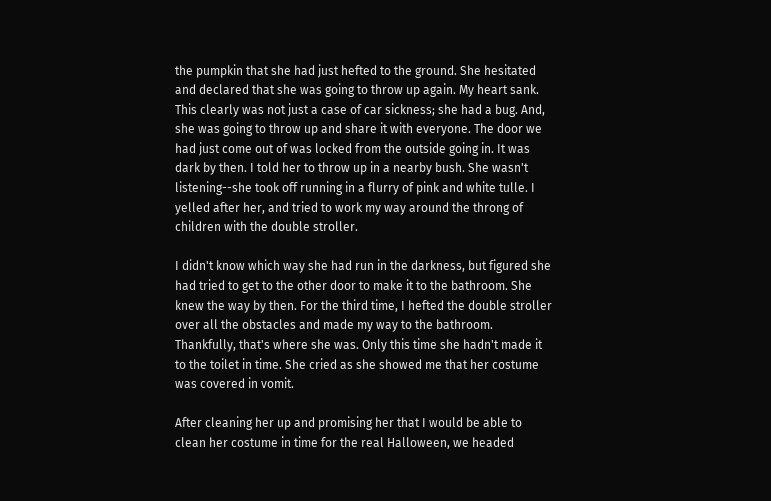the pumpkin that she had just hefted to the ground. She hesitated and declared that she was going to throw up again. My heart sank. This clearly was not just a case of car sickness; she had a bug. And, she was going to throw up and share it with everyone. The door we had just come out of was locked from the outside going in. It was dark by then. I told her to throw up in a nearby bush. She wasn't listening--she took off running in a flurry of pink and white tulle. I yelled after her, and tried to work my way around the throng of children with the double stroller.

I didn't know which way she had run in the darkness, but figured she had tried to get to the other door to make it to the bathroom. She knew the way by then. For the third time, I hefted the double stroller over all the obstacles and made my way to the bathroom. Thankfully, that's where she was. Only this time she hadn't made it to the toilet in time. She cried as she showed me that her costume was covered in vomit.

After cleaning her up and promising her that I would be able to clean her costume in time for the real Halloween, we headed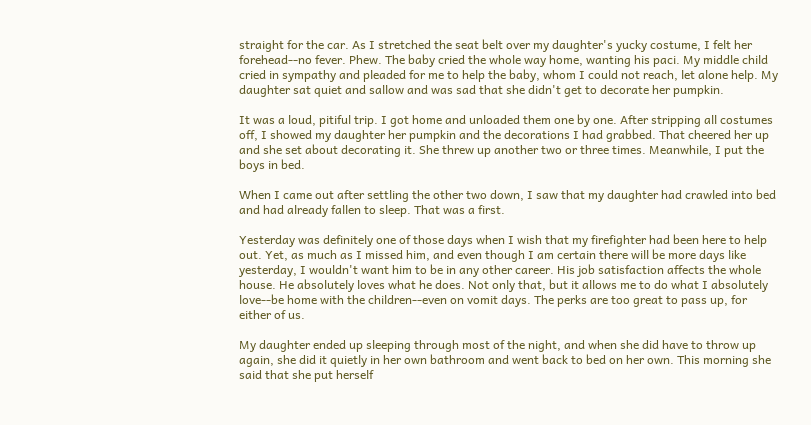straight for the car. As I stretched the seat belt over my daughter's yucky costume, I felt her forehead--no fever. Phew. The baby cried the whole way home, wanting his paci. My middle child cried in sympathy and pleaded for me to help the baby, whom I could not reach, let alone help. My daughter sat quiet and sallow and was sad that she didn't get to decorate her pumpkin.

It was a loud, pitiful trip. I got home and unloaded them one by one. After stripping all costumes off, I showed my daughter her pumpkin and the decorations I had grabbed. That cheered her up and she set about decorating it. She threw up another two or three times. Meanwhile, I put the boys in bed.

When I came out after settling the other two down, I saw that my daughter had crawled into bed and had already fallen to sleep. That was a first.

Yesterday was definitely one of those days when I wish that my firefighter had been here to help out. Yet, as much as I missed him, and even though I am certain there will be more days like yesterday, I wouldn't want him to be in any other career. His job satisfaction affects the whole house. He absolutely loves what he does. Not only that, but it allows me to do what I absolutely love--be home with the children--even on vomit days. The perks are too great to pass up, for either of us.

My daughter ended up sleeping through most of the night, and when she did have to throw up again, she did it quietly in her own bathroom and went back to bed on her own. This morning she said that she put herself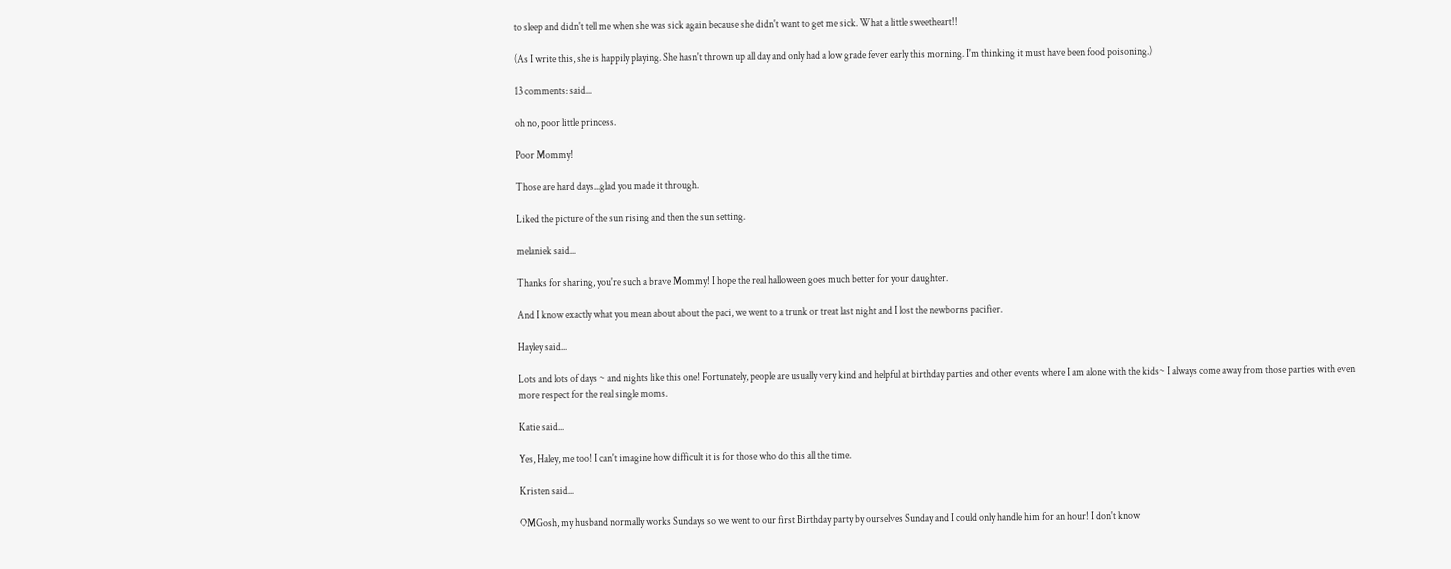to sleep and didn't tell me when she was sick again because she didn't want to get me sick. What a little sweetheart!!

(As I write this, she is happily playing. She hasn't thrown up all day and only had a low grade fever early this morning. I'm thinking it must have been food poisoning.)

13 comments: said...

oh no, poor little princess.

Poor Mommy!

Those are hard days...glad you made it through.

Liked the picture of the sun rising and then the sun setting.

melaniek said...

Thanks for sharing, you're such a brave Mommy! I hope the real halloween goes much better for your daughter.

And I know exactly what you mean about about the paci, we went to a trunk or treat last night and I lost the newborns pacifier.

Hayley said...

Lots and lots of days ~ and nights like this one! Fortunately, people are usually very kind and helpful at birthday parties and other events where I am alone with the kids~ I always come away from those parties with even more respect for the real single moms.

Katie said...

Yes, Haley, me too! I can't imagine how difficult it is for those who do this all the time.

Kristen said...

OMGosh, my husband normally works Sundays so we went to our first Birthday party by ourselves Sunday and I could only handle him for an hour! I don't know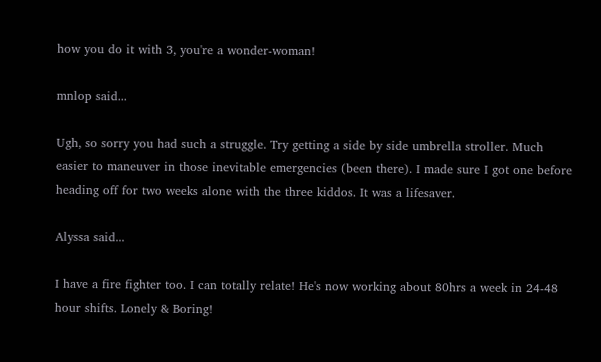how you do it with 3, you're a wonder-woman!

mnlop said...

Ugh, so sorry you had such a struggle. Try getting a side by side umbrella stroller. Much easier to maneuver in those inevitable emergencies (been there). I made sure I got one before heading off for two weeks alone with the three kiddos. It was a lifesaver.

Alyssa said...

I have a fire fighter too. I can totally relate! He's now working about 80hrs a week in 24-48 hour shifts. Lonely & Boring!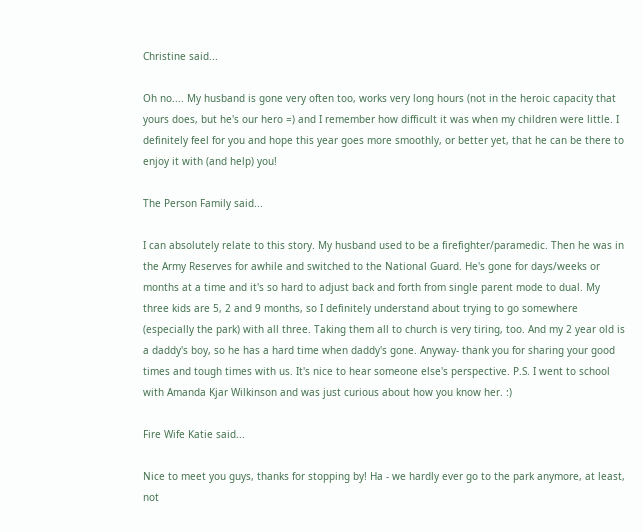Christine said...

Oh no.... My husband is gone very often too, works very long hours (not in the heroic capacity that yours does, but he's our hero =) and I remember how difficult it was when my children were little. I definitely feel for you and hope this year goes more smoothly, or better yet, that he can be there to enjoy it with (and help) you!

The Person Family said...

I can absolutely relate to this story. My husband used to be a firefighter/paramedic. Then he was in the Army Reserves for awhile and switched to the National Guard. He's gone for days/weeks or months at a time and it's so hard to adjust back and forth from single parent mode to dual. My three kids are 5, 2 and 9 months, so I definitely understand about trying to go somewhere (especially the park) with all three. Taking them all to church is very tiring, too. And my 2 year old is a daddy's boy, so he has a hard time when daddy's gone. Anyway- thank you for sharing your good times and tough times with us. It's nice to hear someone else's perspective. P.S. I went to school with Amanda Kjar Wilkinson and was just curious about how you know her. :)

Fire Wife Katie said...

Nice to meet you guys, thanks for stopping by! Ha - we hardly ever go to the park anymore, at least, not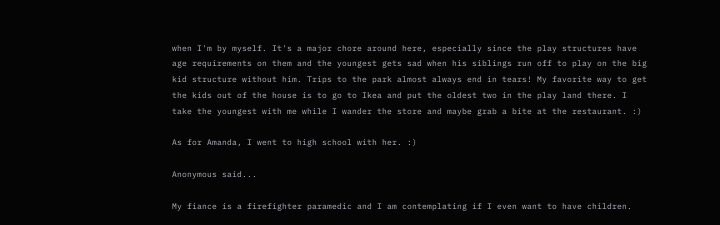when I'm by myself. It's a major chore around here, especially since the play structures have age requirements on them and the youngest gets sad when his siblings run off to play on the big kid structure without him. Trips to the park almost always end in tears! My favorite way to get the kids out of the house is to go to Ikea and put the oldest two in the play land there. I take the youngest with me while I wander the store and maybe grab a bite at the restaurant. :)

As for Amanda, I went to high school with her. :)

Anonymous said...

My fiance is a firefighter paramedic and I am contemplating if I even want to have children.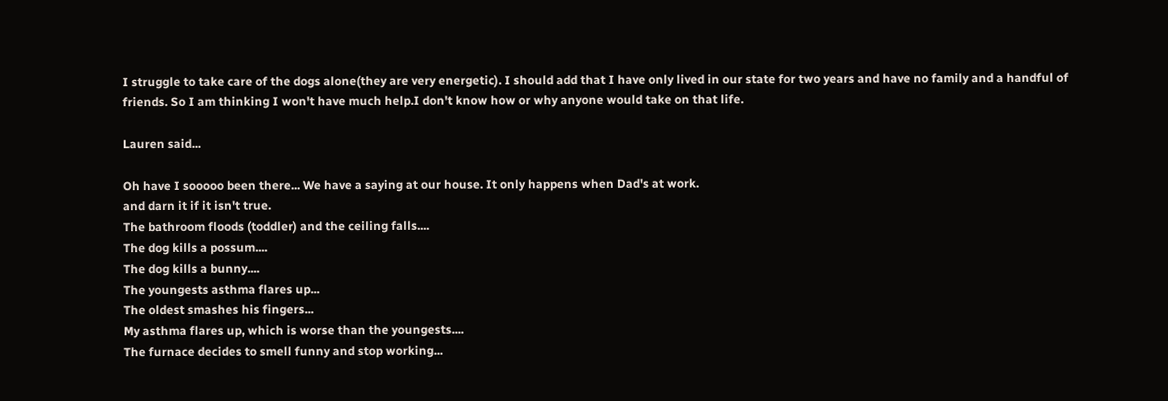I struggle to take care of the dogs alone(they are very energetic). I should add that I have only lived in our state for two years and have no family and a handful of friends. So I am thinking I won't have much help.I don't know how or why anyone would take on that life.

Lauren said...

Oh have I sooooo been there... We have a saying at our house. It only happens when Dad's at work.
and darn it if it isn't true.
The bathroom floods (toddler) and the ceiling falls....
The dog kills a possum....
The dog kills a bunny....
The youngests asthma flares up...
The oldest smashes his fingers...
My asthma flares up, which is worse than the youngests....
The furnace decides to smell funny and stop working...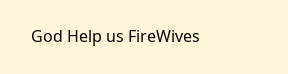God Help us FireWives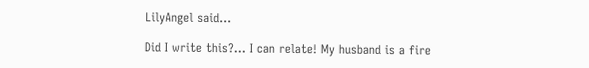LilyAngel said...

Did I write this?... I can relate! My husband is a fire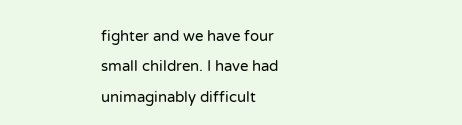fighter and we have four small children. I have had unimaginably difficult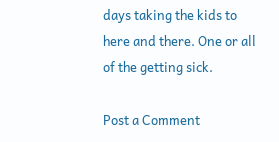days taking the kids to here and there. One or all of the getting sick.

Post a Comment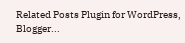Related Posts Plugin for WordPress, Blogger...